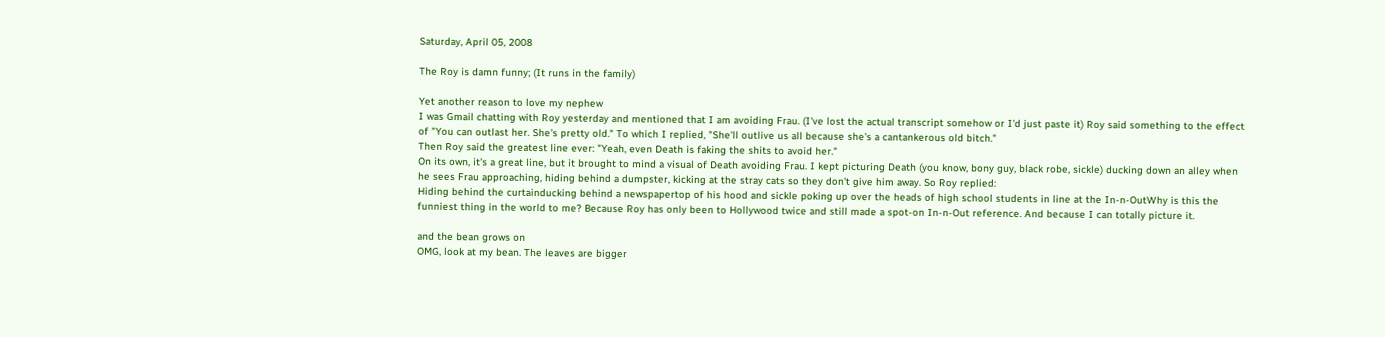Saturday, April 05, 2008

The Roy is damn funny; (It runs in the family)

Yet another reason to love my nephew
I was Gmail chatting with Roy yesterday and mentioned that I am avoiding Frau. (I've lost the actual transcript somehow or I'd just paste it) Roy said something to the effect of "You can outlast her. She's pretty old." To which I replied, "She'll outlive us all because she's a cantankerous old bitch."
Then Roy said the greatest line ever: "Yeah, even Death is faking the shits to avoid her."
On its own, it's a great line, but it brought to mind a visual of Death avoiding Frau. I kept picturing Death (you know, bony guy, black robe, sickle) ducking down an alley when he sees Frau approaching, hiding behind a dumpster, kicking at the stray cats so they don't give him away. So Roy replied:
Hiding behind the curtainducking behind a newspapertop of his hood and sickle poking up over the heads of high school students in line at the In-n-OutWhy is this the funniest thing in the world to me? Because Roy has only been to Hollywood twice and still made a spot-on In-n-Out reference. And because I can totally picture it.

and the bean grows on
OMG, look at my bean. The leaves are bigger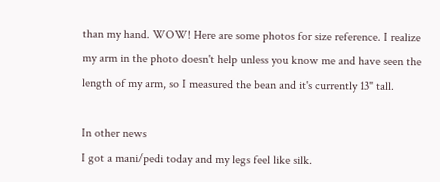than my hand. WOW! Here are some photos for size reference. I realize my arm in the photo doesn't help unless you know me and have seen the length of my arm, so I measured the bean and it's currently 13" tall.

In other news
I got a mani/pedi today and my legs feel like silk.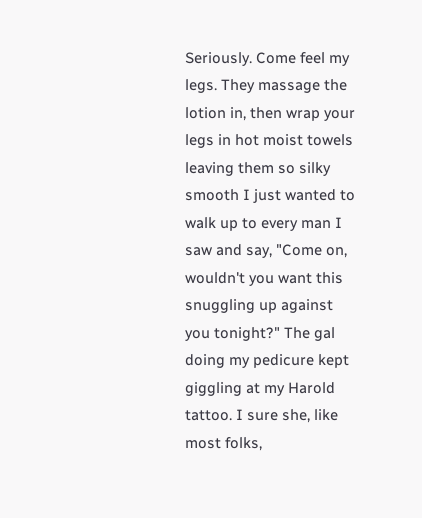Seriously. Come feel my legs. They massage the lotion in, then wrap your legs in hot moist towels leaving them so silky smooth I just wanted to walk up to every man I saw and say, "Come on, wouldn't you want this snuggling up against you tonight?" The gal doing my pedicure kept giggling at my Harold tattoo. I sure she, like most folks,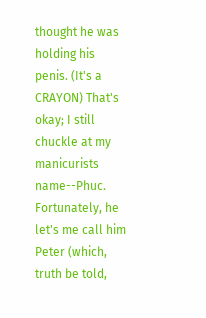thought he was holding his penis. (It's a CRAYON) That's okay; I still chuckle at my manicurists name--Phuc. Fortunately, he let's me call him Peter (which, truth be told,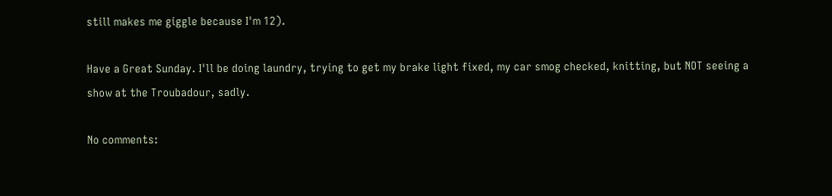still makes me giggle because I'm 12).

Have a Great Sunday. I'll be doing laundry, trying to get my brake light fixed, my car smog checked, knitting, but NOT seeing a show at the Troubadour, sadly.

No comments: